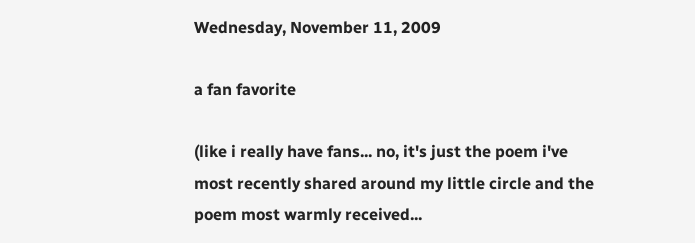Wednesday, November 11, 2009

a fan favorite

(like i really have fans... no, it's just the poem i've most recently shared around my little circle and the poem most warmly received...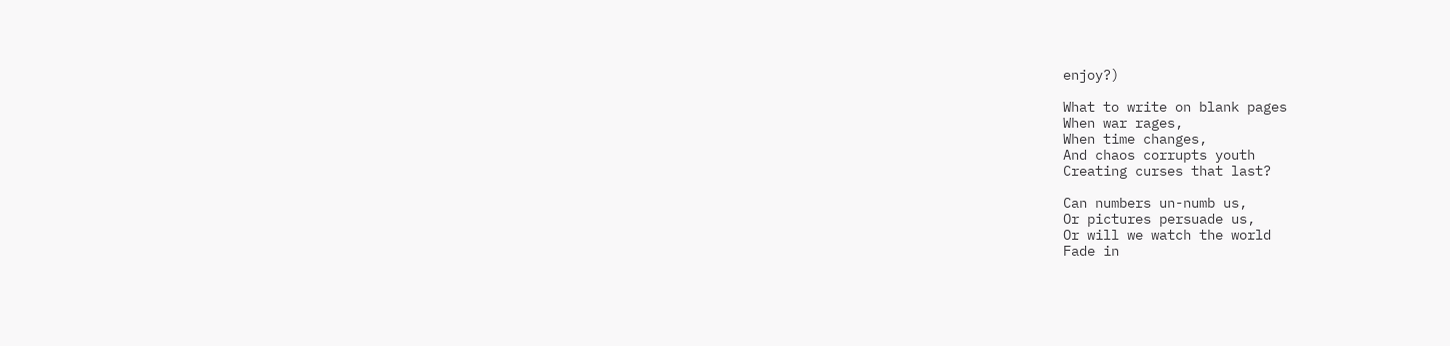enjoy?)

What to write on blank pages
When war rages,
When time changes,
And chaos corrupts youth
Creating curses that last?

Can numbers un-numb us,
Or pictures persuade us,
Or will we watch the world
Fade in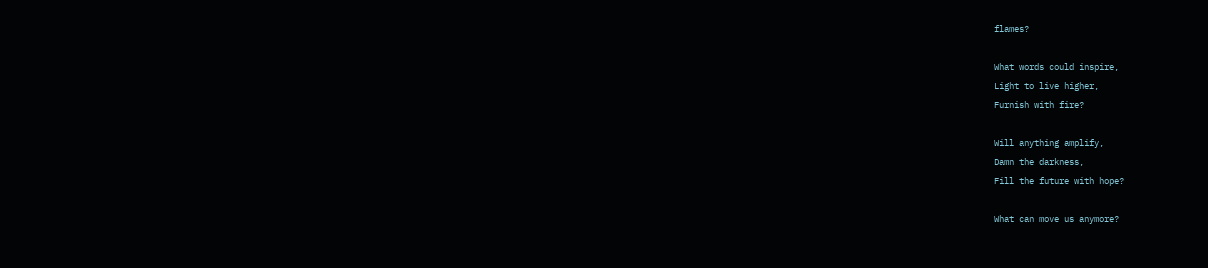flames?

What words could inspire,
Light to live higher,
Furnish with fire?

Will anything amplify,
Damn the darkness,
Fill the future with hope?

What can move us anymore?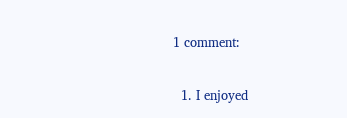1 comment:

  1. I enjoyed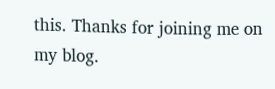this. Thanks for joining me on my blog.